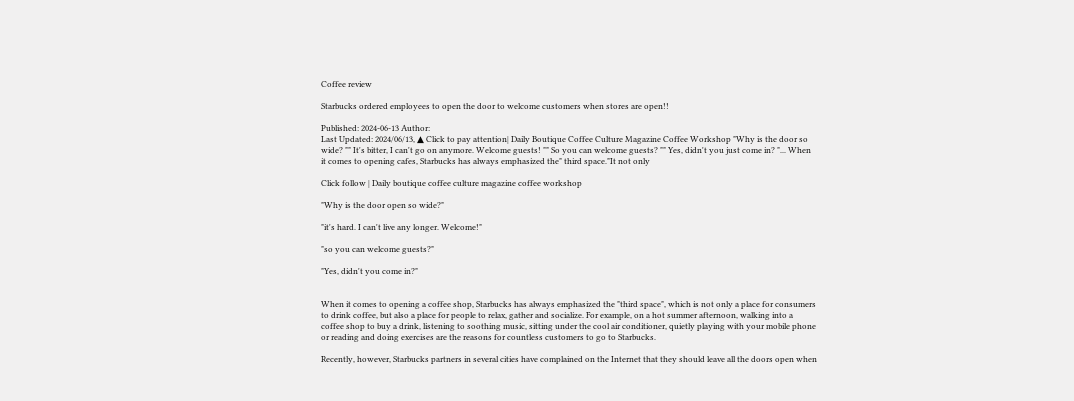Coffee review

Starbucks ordered employees to open the door to welcome customers when stores are open!!

Published: 2024-06-13 Author:
Last Updated: 2024/06/13, ▲ Click to pay attention| Daily Boutique Coffee Culture Magazine Coffee Workshop "Why is the door so wide? "" It's bitter, I can't go on anymore. Welcome guests! "" So you can welcome guests? "" Yes, didn't you just come in? "... When it comes to opening cafes, Starbucks has always emphasized the" third space."It not only

Click follow | Daily boutique coffee culture magazine coffee workshop

"Why is the door open so wide?"

"it's hard. I can't live any longer. Welcome!"

"so you can welcome guests?"

"Yes, didn't you come in?"


When it comes to opening a coffee shop, Starbucks has always emphasized the "third space", which is not only a place for consumers to drink coffee, but also a place for people to relax, gather and socialize. For example, on a hot summer afternoon, walking into a coffee shop to buy a drink, listening to soothing music, sitting under the cool air conditioner, quietly playing with your mobile phone or reading and doing exercises are the reasons for countless customers to go to Starbucks.

Recently, however, Starbucks partners in several cities have complained on the Internet that they should leave all the doors open when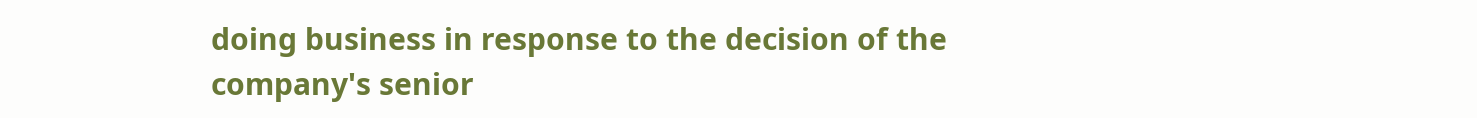doing business in response to the decision of the company's senior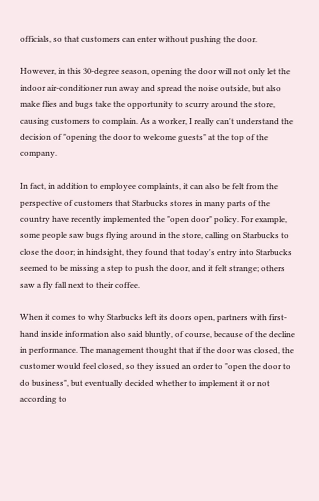officials, so that customers can enter without pushing the door.

However, in this 30-degree season, opening the door will not only let the indoor air-conditioner run away and spread the noise outside, but also make flies and bugs take the opportunity to scurry around the store, causing customers to complain. As a worker, I really can't understand the decision of "opening the door to welcome guests" at the top of the company.

In fact, in addition to employee complaints, it can also be felt from the perspective of customers that Starbucks stores in many parts of the country have recently implemented the "open door" policy. For example, some people saw bugs flying around in the store, calling on Starbucks to close the door; in hindsight, they found that today's entry into Starbucks seemed to be missing a step to push the door, and it felt strange; others saw a fly fall next to their coffee.

When it comes to why Starbucks left its doors open, partners with first-hand inside information also said bluntly, of course, because of the decline in performance. The management thought that if the door was closed, the customer would feel closed, so they issued an order to "open the door to do business", but eventually decided whether to implement it or not according to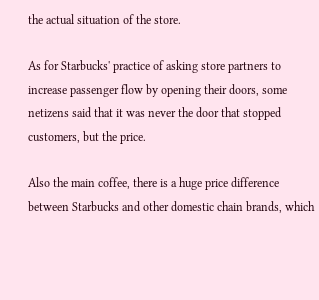the actual situation of the store.

As for Starbucks' practice of asking store partners to increase passenger flow by opening their doors, some netizens said that it was never the door that stopped customers, but the price.

Also the main coffee, there is a huge price difference between Starbucks and other domestic chain brands, which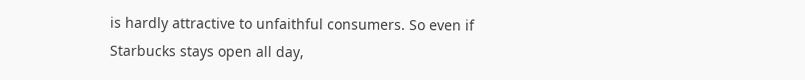is hardly attractive to unfaithful consumers. So even if Starbucks stays open all day,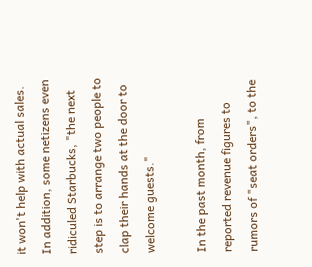it won't help with actual sales. In addition, some netizens even ridiculed Starbucks, "the next step is to arrange two people to clap their hands at the door to welcome guests."

In the past month, from reported revenue figures to rumors of "seat orders", to the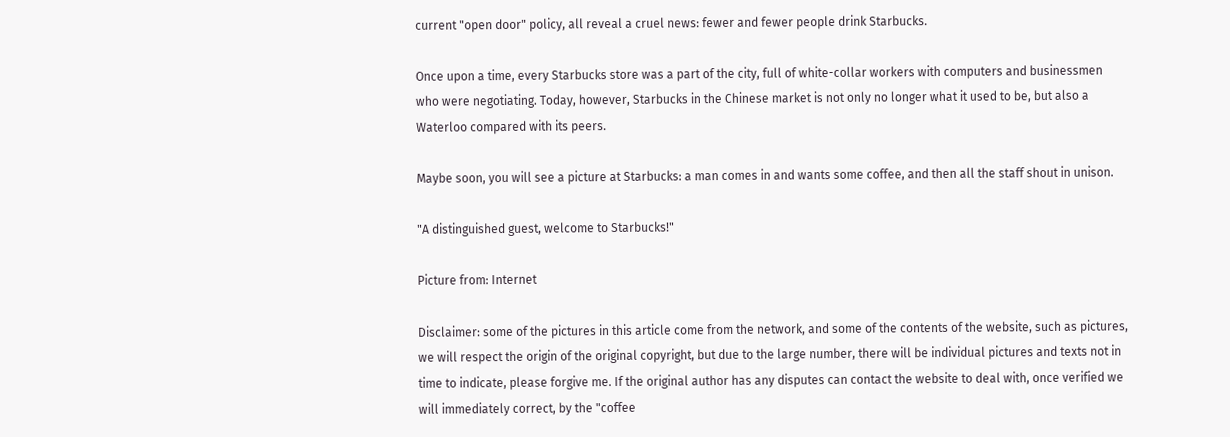current "open door" policy, all reveal a cruel news: fewer and fewer people drink Starbucks.

Once upon a time, every Starbucks store was a part of the city, full of white-collar workers with computers and businessmen who were negotiating. Today, however, Starbucks in the Chinese market is not only no longer what it used to be, but also a Waterloo compared with its peers.

Maybe soon, you will see a picture at Starbucks: a man comes in and wants some coffee, and then all the staff shout in unison.

"A distinguished guest, welcome to Starbucks!"

Picture from: Internet

Disclaimer: some of the pictures in this article come from the network, and some of the contents of the website, such as pictures, we will respect the origin of the original copyright, but due to the large number, there will be individual pictures and texts not in time to indicate, please forgive me. If the original author has any disputes can contact the website to deal with, once verified we will immediately correct, by the "coffee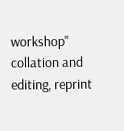workshop" collation and editing, reprint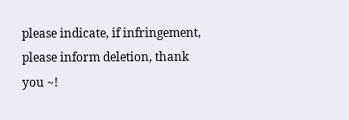please indicate, if infringement, please inform deletion, thank you ~!